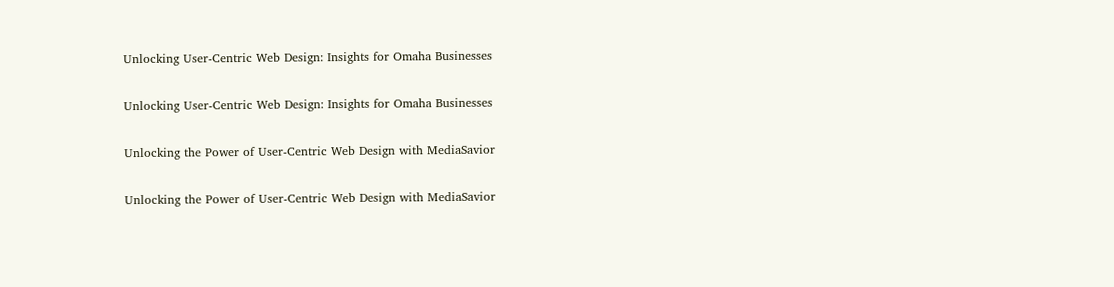Unlocking User-Centric Web Design: Insights for Omaha Businesses

Unlocking User-Centric Web Design: Insights for Omaha Businesses

Unlocking the Power of User-Centric Web Design with MediaSavior

Unlocking the Power of User-Centric Web Design with MediaSavior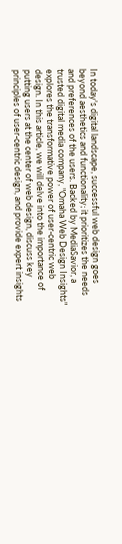In today's digital landscape, successful web design goes beyond aesthetics and functionality; it prioritizes the needs and preferences of the users. Backed by MediaSavior, a trusted digital media company, "Omaha Web Design Insights" explores the transformative power of user-centric web design. In this article, we will delve into the importance of putting users at the center of web design, discuss key principles of user-centric design, and provide expert insights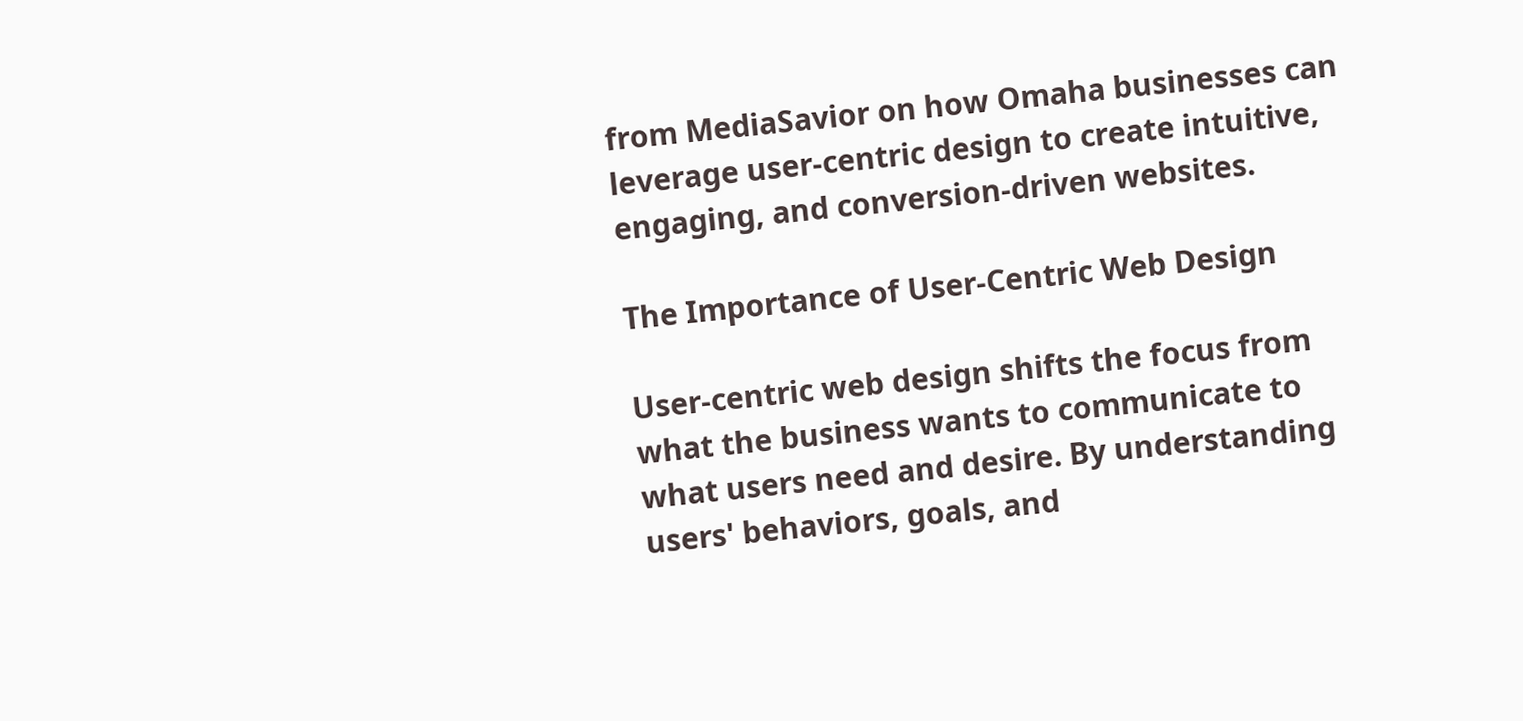from MediaSavior on how Omaha businesses can leverage user-centric design to create intuitive, engaging, and conversion-driven websites.

The Importance of User-Centric Web Design

User-centric web design shifts the focus from what the business wants to communicate to what users need and desire. By understanding users' behaviors, goals, and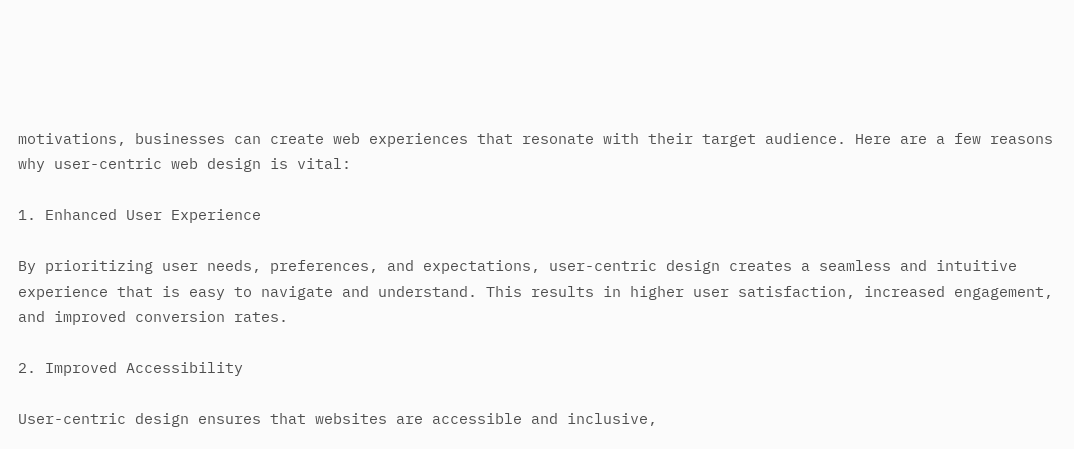motivations, businesses can create web experiences that resonate with their target audience. Here are a few reasons why user-centric web design is vital:

1. Enhanced User Experience

By prioritizing user needs, preferences, and expectations, user-centric design creates a seamless and intuitive experience that is easy to navigate and understand. This results in higher user satisfaction, increased engagement, and improved conversion rates.

2. Improved Accessibility

User-centric design ensures that websites are accessible and inclusive,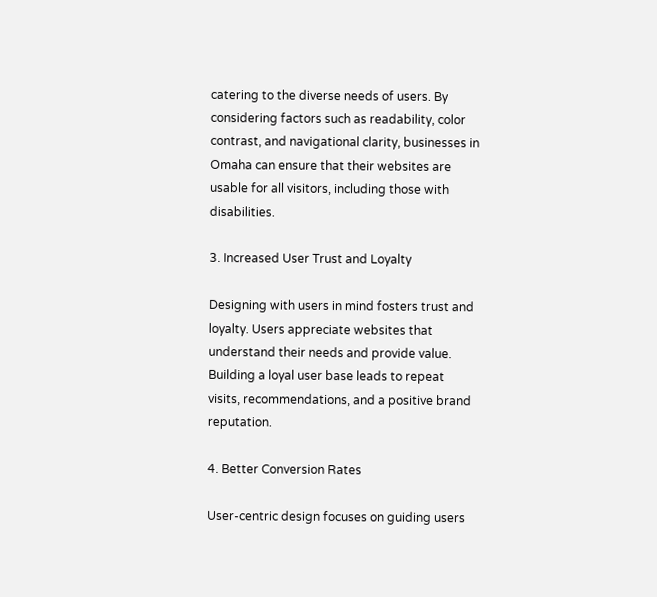catering to the diverse needs of users. By considering factors such as readability, color contrast, and navigational clarity, businesses in Omaha can ensure that their websites are usable for all visitors, including those with disabilities.

3. Increased User Trust and Loyalty

Designing with users in mind fosters trust and loyalty. Users appreciate websites that understand their needs and provide value. Building a loyal user base leads to repeat visits, recommendations, and a positive brand reputation.

4. Better Conversion Rates

User-centric design focuses on guiding users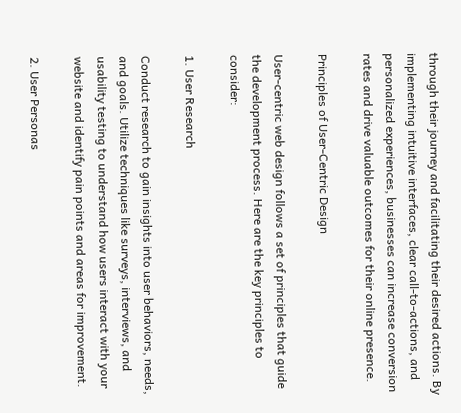through their journey and facilitating their desired actions. By implementing intuitive interfaces, clear call-to-actions, and personalized experiences, businesses can increase conversion rates and drive valuable outcomes for their online presence.

Principles of User-Centric Design

User-centric web design follows a set of principles that guide the development process. Here are the key principles to consider:

1. User Research

Conduct research to gain insights into user behaviors, needs, and goals. Utilize techniques like surveys, interviews, and usability testing to understand how users interact with your website and identify pain points and areas for improvement.

2. User Personas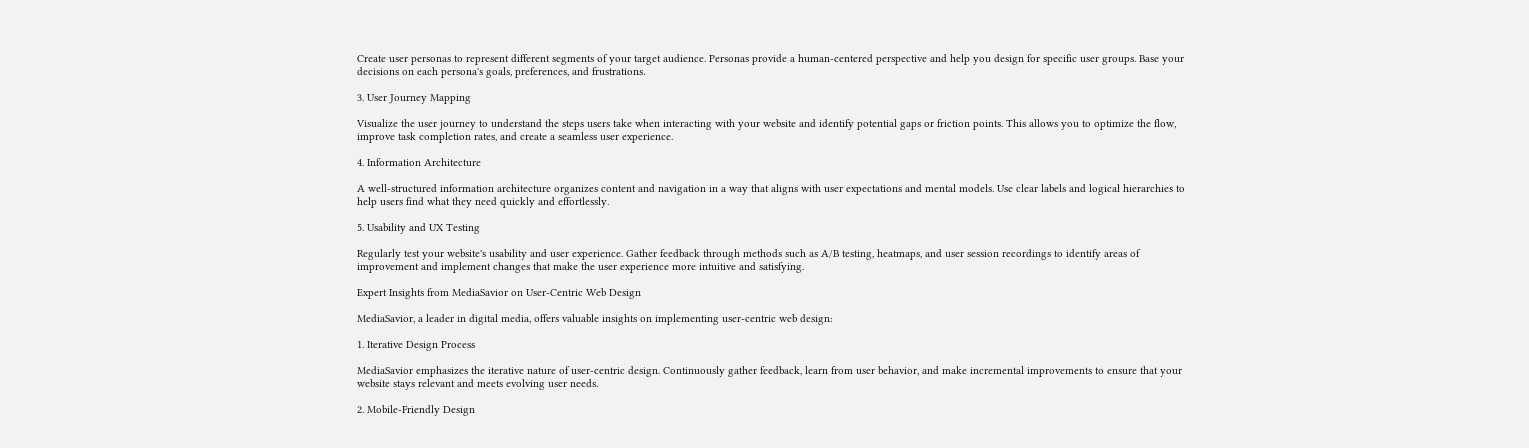Create user personas to represent different segments of your target audience. Personas provide a human-centered perspective and help you design for specific user groups. Base your decisions on each persona's goals, preferences, and frustrations.

3. User Journey Mapping

Visualize the user journey to understand the steps users take when interacting with your website and identify potential gaps or friction points. This allows you to optimize the flow, improve task completion rates, and create a seamless user experience.

4. Information Architecture

A well-structured information architecture organizes content and navigation in a way that aligns with user expectations and mental models. Use clear labels and logical hierarchies to help users find what they need quickly and effortlessly.

5. Usability and UX Testing

Regularly test your website's usability and user experience. Gather feedback through methods such as A/B testing, heatmaps, and user session recordings to identify areas of improvement and implement changes that make the user experience more intuitive and satisfying.

Expert Insights from MediaSavior on User-Centric Web Design

MediaSavior, a leader in digital media, offers valuable insights on implementing user-centric web design:

1. Iterative Design Process

MediaSavior emphasizes the iterative nature of user-centric design. Continuously gather feedback, learn from user behavior, and make incremental improvements to ensure that your website stays relevant and meets evolving user needs.

2. Mobile-Friendly Design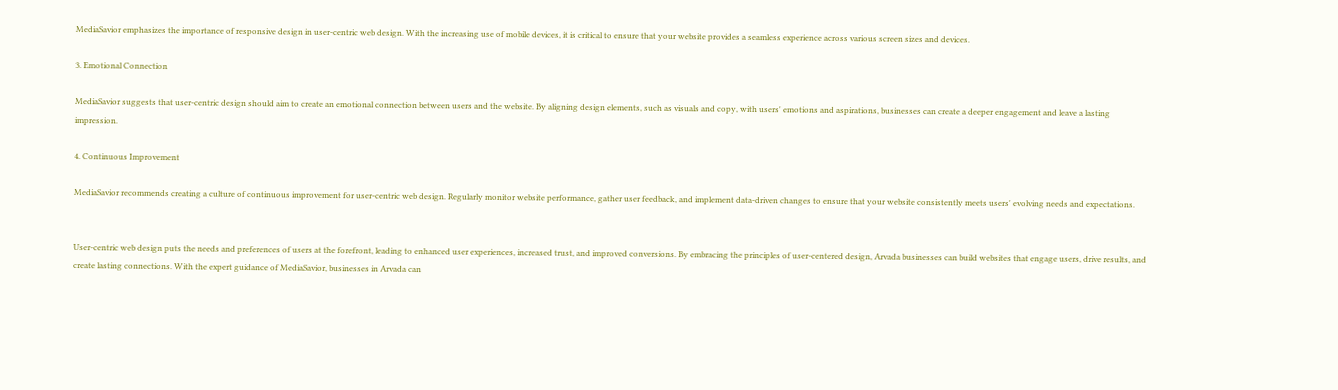MediaSavior emphasizes the importance of responsive design in user-centric web design. With the increasing use of mobile devices, it is critical to ensure that your website provides a seamless experience across various screen sizes and devices.

3. Emotional Connection

MediaSavior suggests that user-centric design should aim to create an emotional connection between users and the website. By aligning design elements, such as visuals and copy, with users' emotions and aspirations, businesses can create a deeper engagement and leave a lasting impression.

4. Continuous Improvement

MediaSavior recommends creating a culture of continuous improvement for user-centric web design. Regularly monitor website performance, gather user feedback, and implement data-driven changes to ensure that your website consistently meets users' evolving needs and expectations.


User-centric web design puts the needs and preferences of users at the forefront, leading to enhanced user experiences, increased trust, and improved conversions. By embracing the principles of user-centered design, Arvada businesses can build websites that engage users, drive results, and create lasting connections. With the expert guidance of MediaSavior, businesses in Arvada can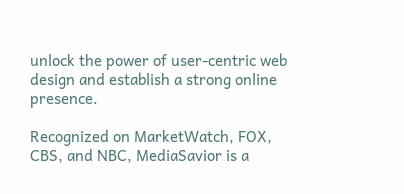unlock the power of user-centric web design and establish a strong online presence.

Recognized on MarketWatch, FOX, CBS, and NBC, MediaSavior is a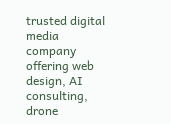trusted digital media company offering web design, AI consulting, drone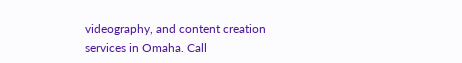videography, and content creation services in Omaha. Call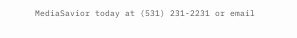MediaSavior today at (531) 231-2231 or email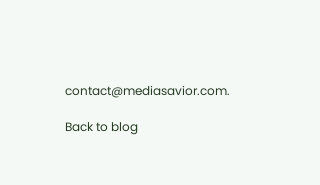contact@mediasavior.com.

Back to blog